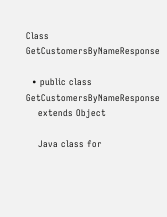Class GetCustomersByNameResponse

  • public class GetCustomersByNameResponse
    extends Object

    Java class for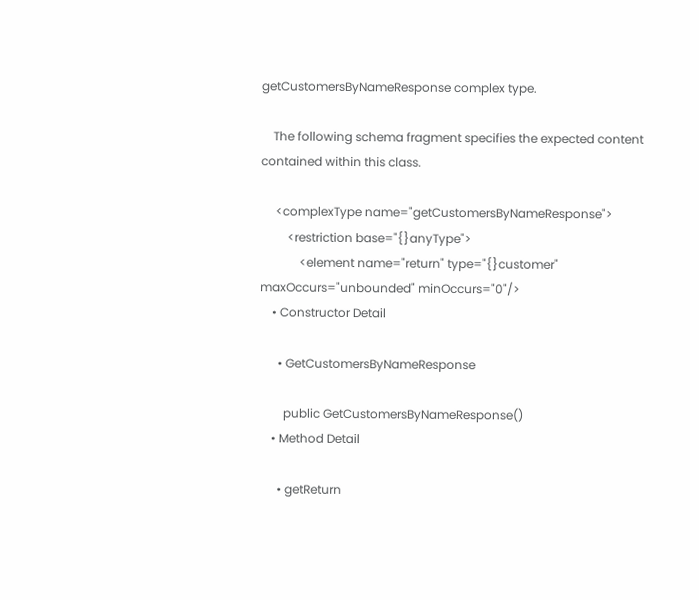getCustomersByNameResponse complex type.

    The following schema fragment specifies the expected content contained within this class.

     <complexType name="getCustomersByNameResponse">
         <restriction base="{}anyType">
             <element name="return" type="{}customer" maxOccurs="unbounded" minOccurs="0"/>
    • Constructor Detail

      • GetCustomersByNameResponse

        public GetCustomersByNameResponse()
    • Method Detail

      • getReturn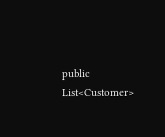public List<Customer>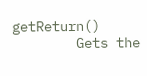getReturn()
        Gets the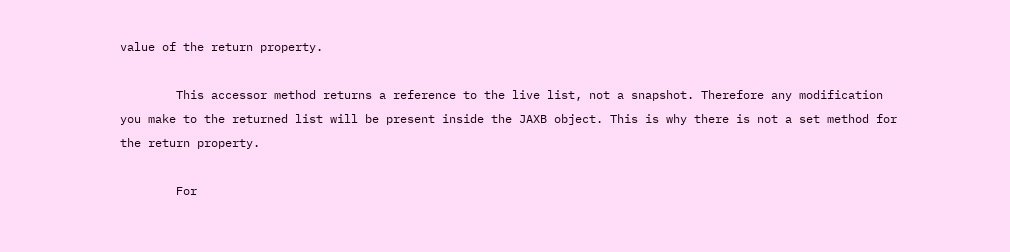value of the return property.

        This accessor method returns a reference to the live list, not a snapshot. Therefore any modification you make to the returned list will be present inside the JAXB object. This is why there is not a set method for the return property.

        For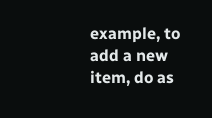example, to add a new item, do as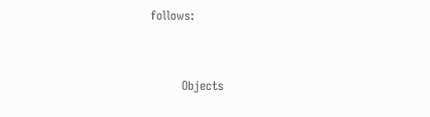follows:


        Objects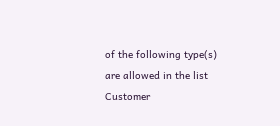of the following type(s) are allowed in the list Customer